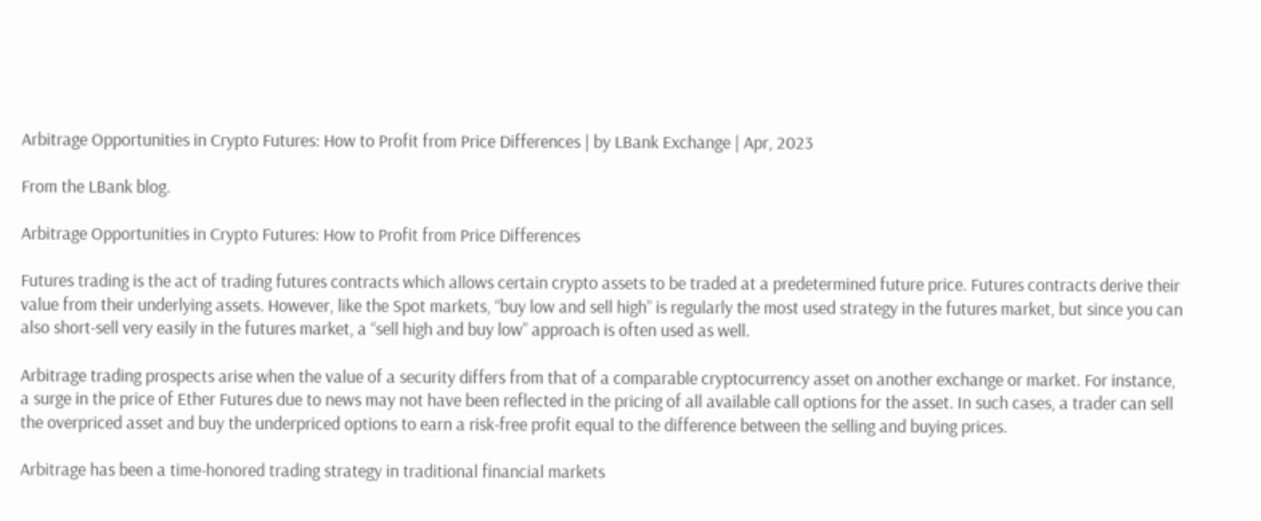Arbitrage Opportunities in Crypto Futures: How to Profit from Price Differences | by LBank Exchange | Apr, 2023

From the LBank blog.

Arbitrage Opportunities in Crypto Futures: How to Profit from Price Differences

Futures trading is the act of trading futures contracts which allows certain crypto assets to be traded at a predetermined future price. Futures contracts derive their value from their underlying assets. However, like the Spot markets, “buy low and sell high” is regularly the most used strategy in the futures market, but since you can also short-sell very easily in the futures market, a “sell high and buy low” approach is often used as well.

Arbitrage trading prospects arise when the value of a security differs from that of a comparable cryptocurrency asset on another exchange or market. For instance, a surge in the price of Ether Futures due to news may not have been reflected in the pricing of all available call options for the asset. In such cases, a trader can sell the overpriced asset and buy the underpriced options to earn a risk-free profit equal to the difference between the selling and buying prices.

Arbitrage has been a time-honored trading strategy in traditional financial markets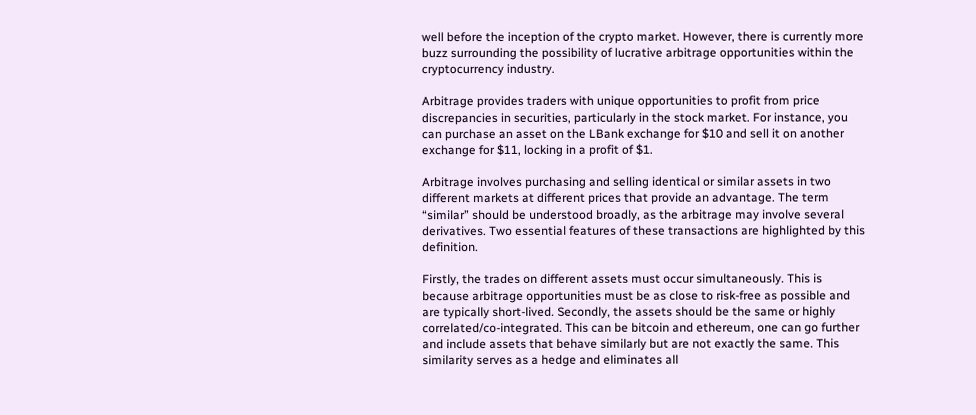well before the inception of the crypto market. However, there is currently more buzz surrounding the possibility of lucrative arbitrage opportunities within the cryptocurrency industry.

Arbitrage provides traders with unique opportunities to profit from price discrepancies in securities, particularly in the stock market. For instance, you can purchase an asset on the LBank exchange for $10 and sell it on another exchange for $11, locking in a profit of $1.

Arbitrage involves purchasing and selling identical or similar assets in two different markets at different prices that provide an advantage. The term “similar” should be understood broadly, as the arbitrage may involve several derivatives. Two essential features of these transactions are highlighted by this definition.

Firstly, the trades on different assets must occur simultaneously. This is because arbitrage opportunities must be as close to risk-free as possible and are typically short-lived. Secondly, the assets should be the same or highly correlated/co-integrated. This can be bitcoin and ethereum, one can go further and include assets that behave similarly but are not exactly the same. This similarity serves as a hedge and eliminates all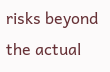risks beyond the actual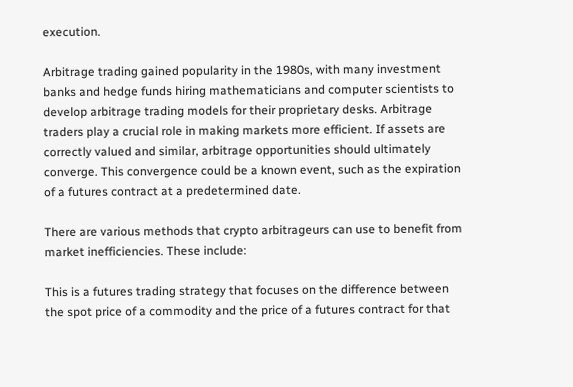execution.

Arbitrage trading gained popularity in the 1980s, with many investment banks and hedge funds hiring mathematicians and computer scientists to develop arbitrage trading models for their proprietary desks. Arbitrage traders play a crucial role in making markets more efficient. If assets are correctly valued and similar, arbitrage opportunities should ultimately converge. This convergence could be a known event, such as the expiration of a futures contract at a predetermined date.

There are various methods that crypto arbitrageurs can use to benefit from market inefficiencies. These include:

This is a futures trading strategy that focuses on the difference between the spot price of a commodity and the price of a futures contract for that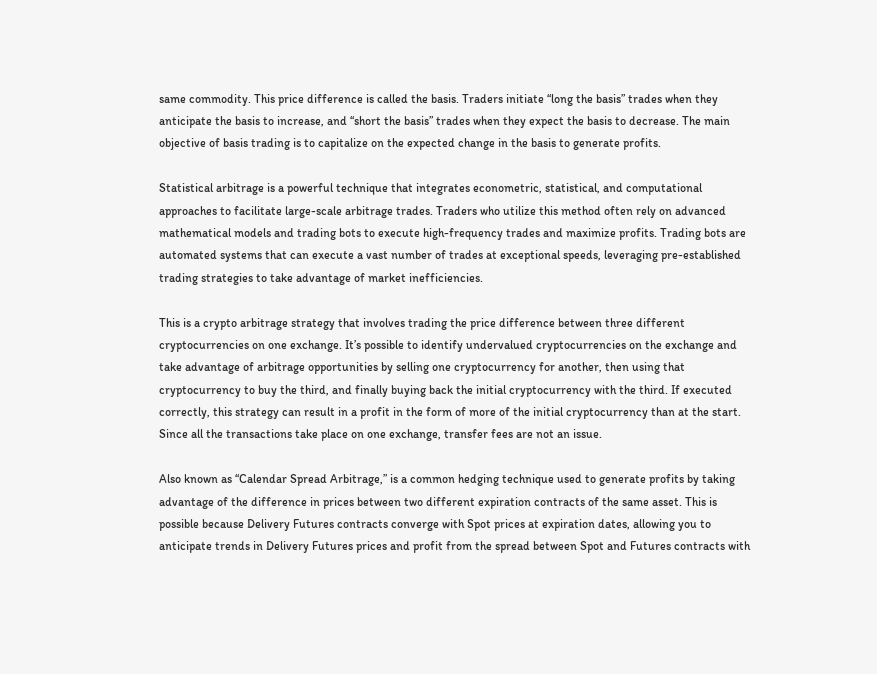same commodity. This price difference is called the basis. Traders initiate “long the basis” trades when they anticipate the basis to increase, and “short the basis” trades when they expect the basis to decrease. The main objective of basis trading is to capitalize on the expected change in the basis to generate profits.

Statistical arbitrage is a powerful technique that integrates econometric, statistical, and computational approaches to facilitate large-scale arbitrage trades. Traders who utilize this method often rely on advanced mathematical models and trading bots to execute high-frequency trades and maximize profits. Trading bots are automated systems that can execute a vast number of trades at exceptional speeds, leveraging pre-established trading strategies to take advantage of market inefficiencies.

This is a crypto arbitrage strategy that involves trading the price difference between three different cryptocurrencies on one exchange. It’s possible to identify undervalued cryptocurrencies on the exchange and take advantage of arbitrage opportunities by selling one cryptocurrency for another, then using that cryptocurrency to buy the third, and finally buying back the initial cryptocurrency with the third. If executed correctly, this strategy can result in a profit in the form of more of the initial cryptocurrency than at the start. Since all the transactions take place on one exchange, transfer fees are not an issue.

Also known as “Calendar Spread Arbitrage,” is a common hedging technique used to generate profits by taking advantage of the difference in prices between two different expiration contracts of the same asset. This is possible because Delivery Futures contracts converge with Spot prices at expiration dates, allowing you to anticipate trends in Delivery Futures prices and profit from the spread between Spot and Futures contracts with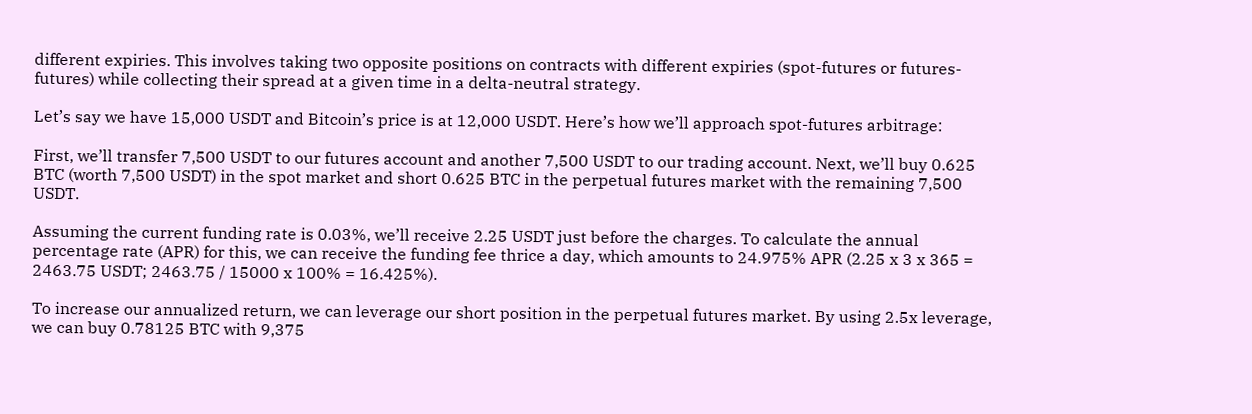different expiries. This involves taking two opposite positions on contracts with different expiries (spot-futures or futures-futures) while collecting their spread at a given time in a delta-neutral strategy.

Let’s say we have 15,000 USDT and Bitcoin’s price is at 12,000 USDT. Here’s how we’ll approach spot-futures arbitrage:

First, we’ll transfer 7,500 USDT to our futures account and another 7,500 USDT to our trading account. Next, we’ll buy 0.625 BTC (worth 7,500 USDT) in the spot market and short 0.625 BTC in the perpetual futures market with the remaining 7,500 USDT.

Assuming the current funding rate is 0.03%, we’ll receive 2.25 USDT just before the charges. To calculate the annual percentage rate (APR) for this, we can receive the funding fee thrice a day, which amounts to 24.975% APR (2.25 x 3 x 365 = 2463.75 USDT; 2463.75 / 15000 x 100% = 16.425%).

To increase our annualized return, we can leverage our short position in the perpetual futures market. By using 2.5x leverage, we can buy 0.78125 BTC with 9,375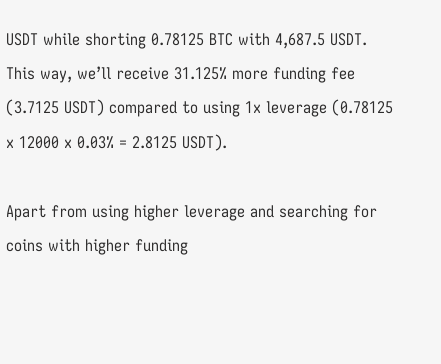USDT while shorting 0.78125 BTC with 4,687.5 USDT. This way, we’ll receive 31.125% more funding fee (3.7125 USDT) compared to using 1x leverage (0.78125 x 12000 x 0.03% = 2.8125 USDT).

Apart from using higher leverage and searching for coins with higher funding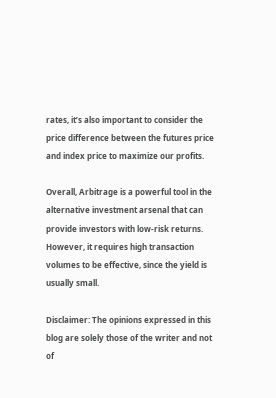rates, it’s also important to consider the price difference between the futures price and index price to maximize our profits.

Overall, Arbitrage is a powerful tool in the alternative investment arsenal that can provide investors with low-risk returns. However, it requires high transaction volumes to be effective, since the yield is usually small.

Disclaimer: The opinions expressed in this blog are solely those of the writer and not of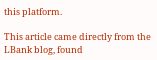this platform.

This article came directly from the LBank blog, found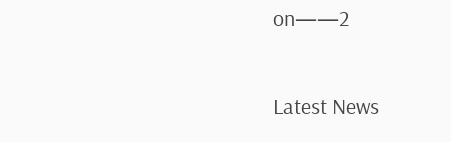on——2

Latest News